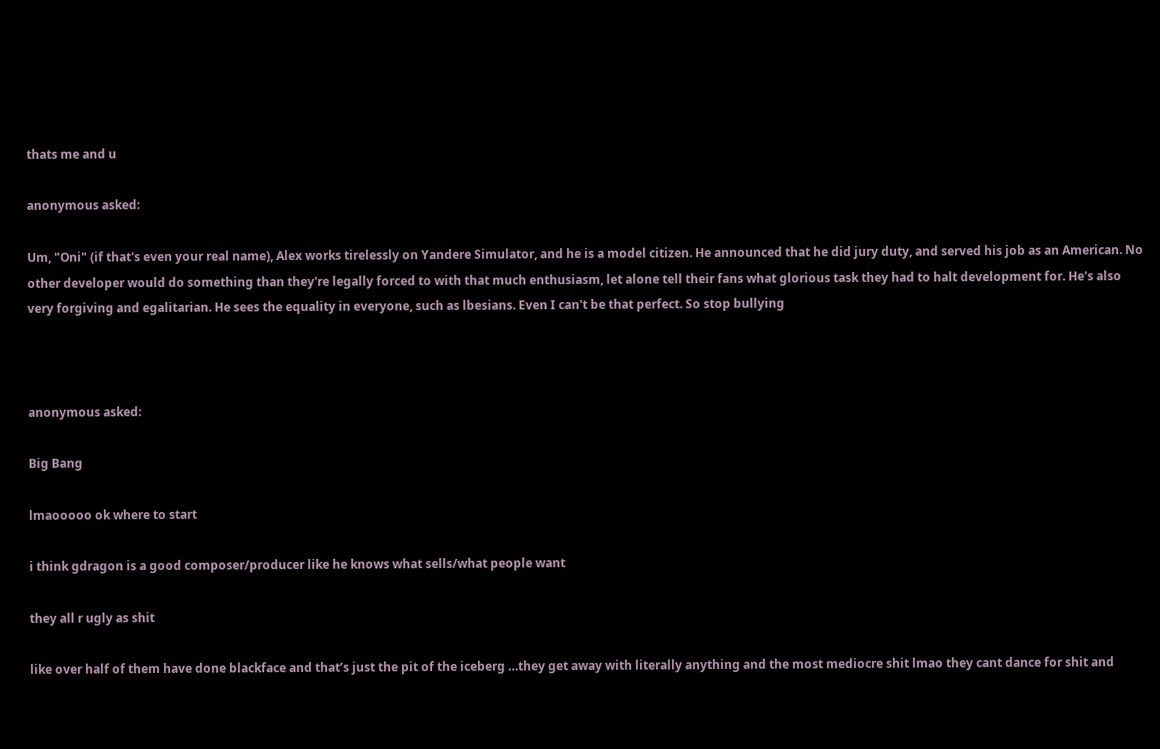thats me and u

anonymous asked:

Um, "Oni" (if that's even your real name), Alex works tirelessly on Yandere Simulator, and he is a model citizen. He announced that he did jury duty, and served his job as an American. No other developer would do something than they're legally forced to with that much enthusiasm, let alone tell their fans what glorious task they had to halt development for. He's also very forgiving and egalitarian. He sees the equality in everyone, such as lbesians. Even I can't be that perfect. So stop bullying



anonymous asked:

Big Bang

lmaooooo ok where to start

i think gdragon is a good composer/producer like he knows what sells/what people want

they all r ugly as shit

like over half of them have done blackface and that’s just the pit of the iceberg …they get away with literally anything and the most mediocre shit lmao they cant dance for shit and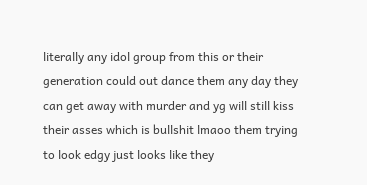literally any idol group from this or their generation could out dance them any day they can get away with murder and yg will still kiss their asses which is bullshit lmaoo them trying to look edgy just looks like they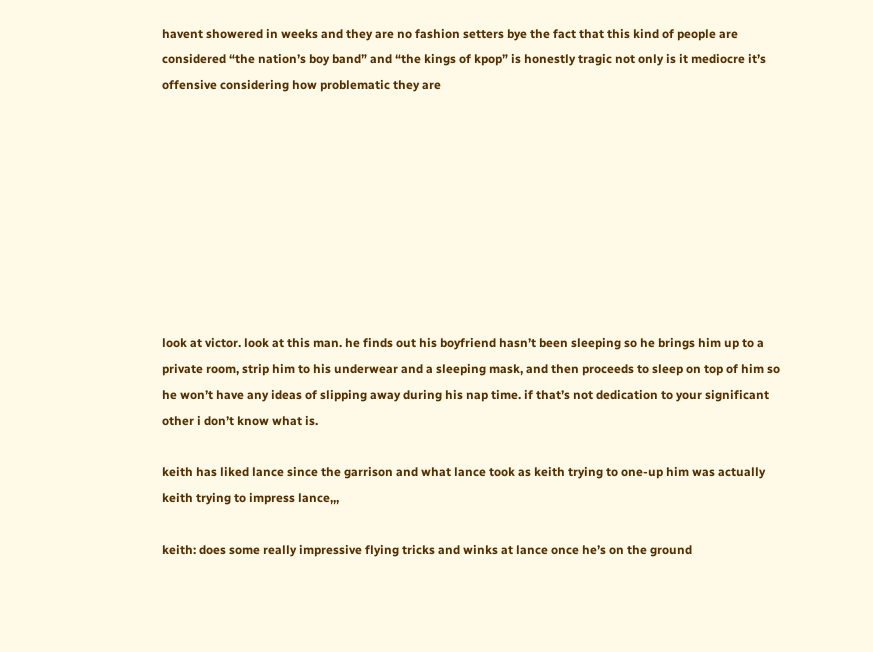havent showered in weeks and they are no fashion setters bye the fact that this kind of people are considered “the nation’s boy band” and “the kings of kpop” is honestly tragic not only is it mediocre it’s offensive considering how problematic they are









look at victor. look at this man. he finds out his boyfriend hasn’t been sleeping so he brings him up to a private room, strip him to his underwear and a sleeping mask, and then proceeds to sleep on top of him so he won’t have any ideas of slipping away during his nap time. if that’s not dedication to your significant other i don’t know what is.

keith has liked lance since the garrison and what lance took as keith trying to one-up him was actually keith trying to impress lance,,,

keith: does some really impressive flying tricks and winks at lance once he’s on the ground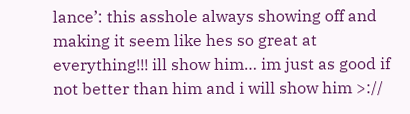lance’: this asshole always showing off and making it seem like hes so great at everything!!! ill show him… im just as good if not better than him and i will show him >://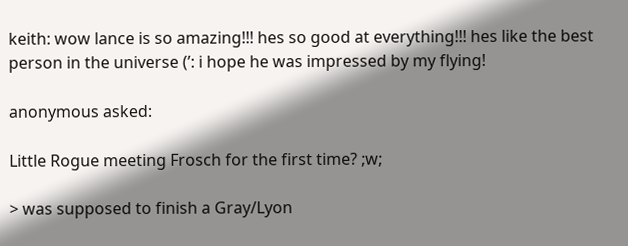keith: wow lance is so amazing!!! hes so good at everything!!! hes like the best person in the universe (’: i hope he was impressed by my flying!

anonymous asked:

Little Rogue meeting Frosch for the first time? ;w;

> was supposed to finish a Gray/Lyon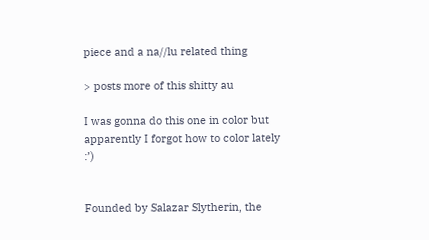piece and a na//lu related thing

> posts more of this shitty au

I was gonna do this one in color but apparently I forgot how to color lately :’)


Founded by Salazar Slytherin, the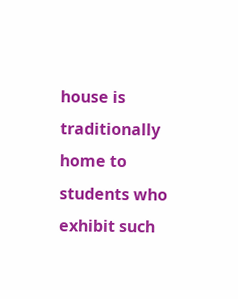house is traditionally home to students who exhibit such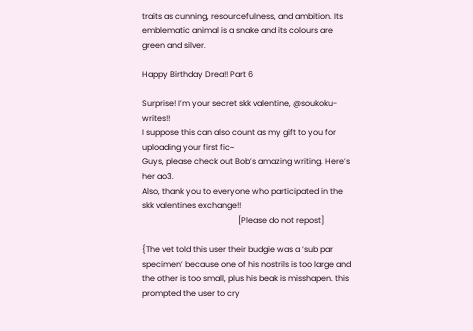traits as cunning, resourcefulness, and ambition. Its emblematic animal is a snake and its colours are green and silver.

Happy Birthday Drea!! Part 6

Surprise! I’m your secret skk valentine, @soukoku-writes!!
I suppose this can also count as my gift to you for uploading your first fic~
Guys, please check out Bob’s amazing writing. Here’s her ao3.
Also, thank you to everyone who participated in the skk valentines exchange!!
                                                [Please do not repost]

{The vet told this user their budgie was a ‘sub par specimen’ because one of his nostrils is too large and the other is too small, plus his beak is misshapen. this prompted the user to cry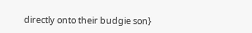directly onto their budgie son}